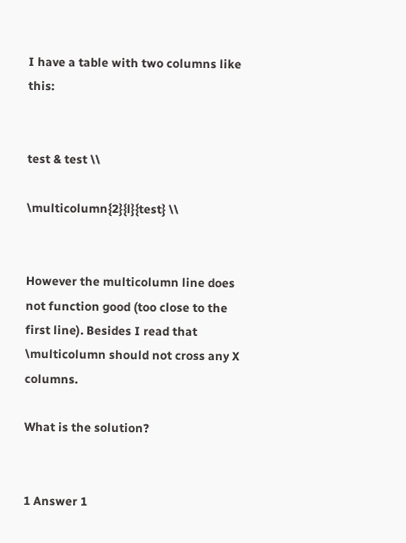I have a table with two columns like this:


test & test \\

\multicolumn{2}{l}{test} \\


However the multicolumn line does not function good (too close to the first line). Besides I read that \multicolumn should not cross any X columns.

What is the solution?


1 Answer 1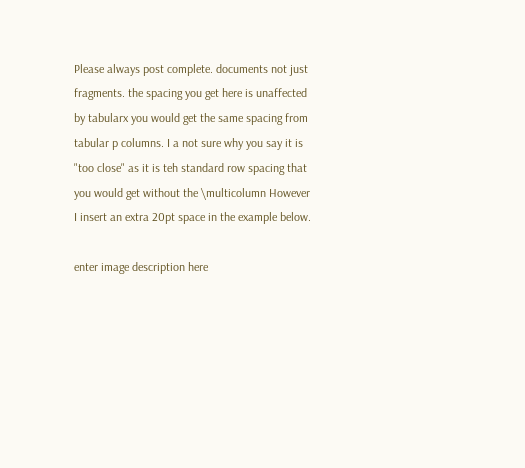Please always post complete. documents not just fragments. the spacing you get here is unaffected by tabularx you would get the same spacing from tabular p columns. I a not sure why you say it is "too close" as it is teh standard row spacing that you would get without the \multicolumn However I insert an extra 20pt space in the example below.

enter image description here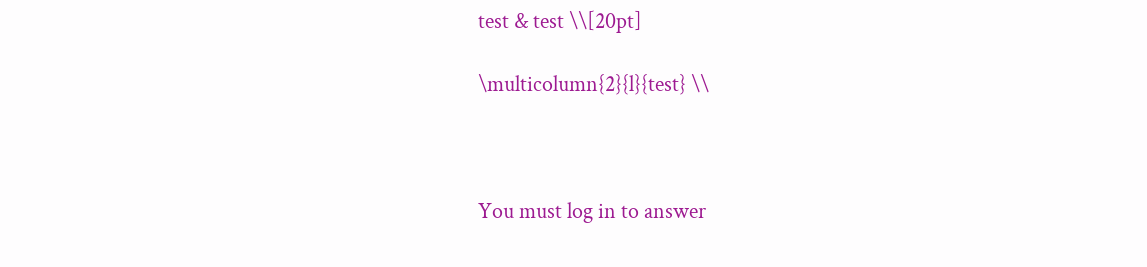test & test \\[20pt]

\multicolumn{2}{l}{test} \\



You must log in to answer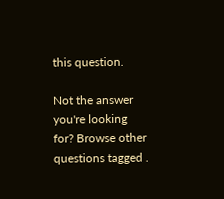this question.

Not the answer you're looking for? Browse other questions tagged .